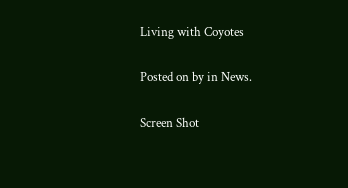Living with Coyotes

Posted on by in News.

Screen Shot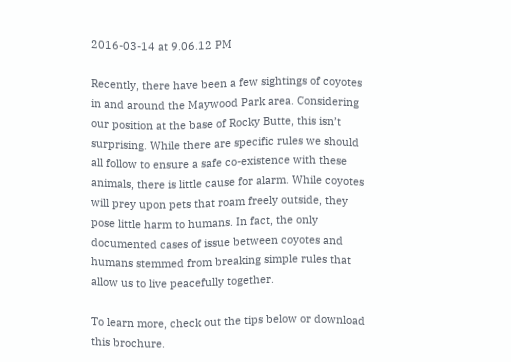2016-03-14 at 9.06.12 PM

Recently, there have been a few sightings of coyotes in and around the Maywood Park area. Considering our position at the base of Rocky Butte, this isn’t surprising. While there are specific rules we should all follow to ensure a safe co-existence with these animals, there is little cause for alarm. While coyotes will prey upon pets that roam freely outside, they pose little harm to humans. In fact, the only documented cases of issue between coyotes and humans stemmed from breaking simple rules that allow us to live peacefully together.

To learn more, check out the tips below or download this brochure.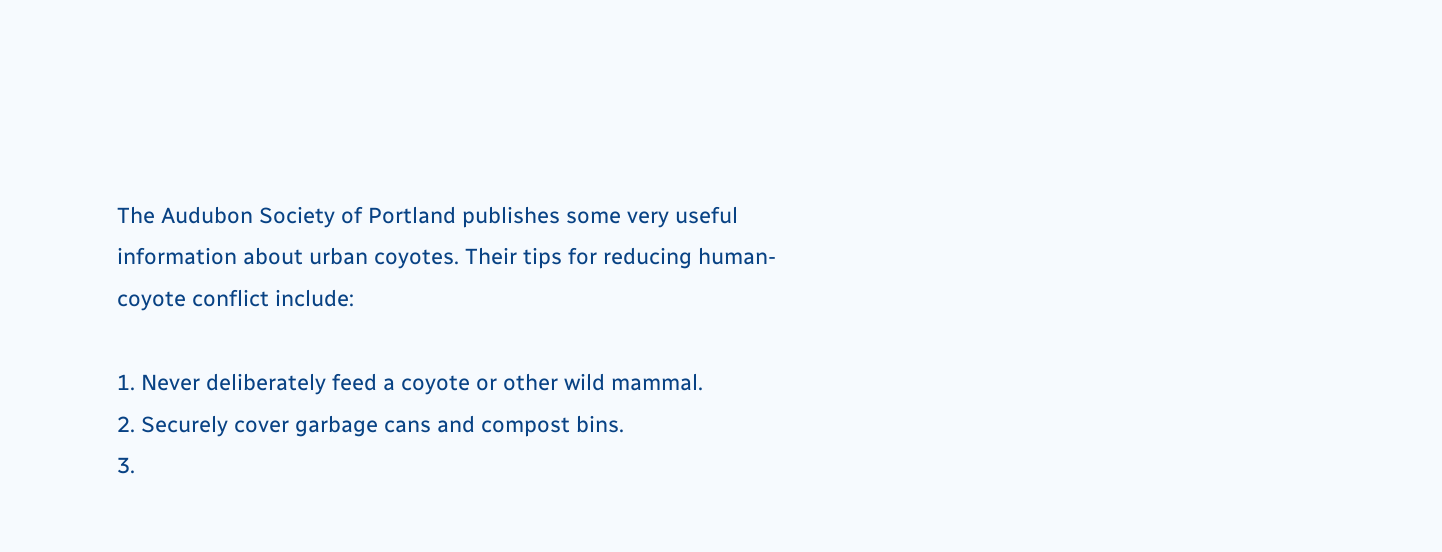The Audubon Society of Portland publishes some very useful information about urban coyotes. Their tips for reducing human-coyote conflict include:

1. Never deliberately feed a coyote or other wild mammal.
2. Securely cover garbage cans and compost bins.
3.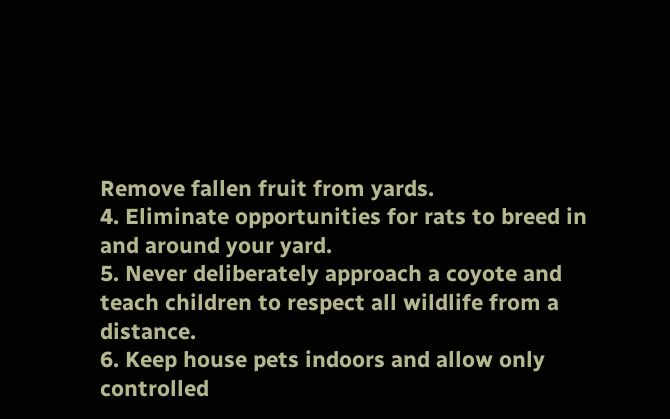Remove fallen fruit from yards.
4. Eliminate opportunities for rats to breed in and around your yard.
5. Never deliberately approach a coyote and teach children to respect all wildlife from a distance.
6. Keep house pets indoors and allow only controlled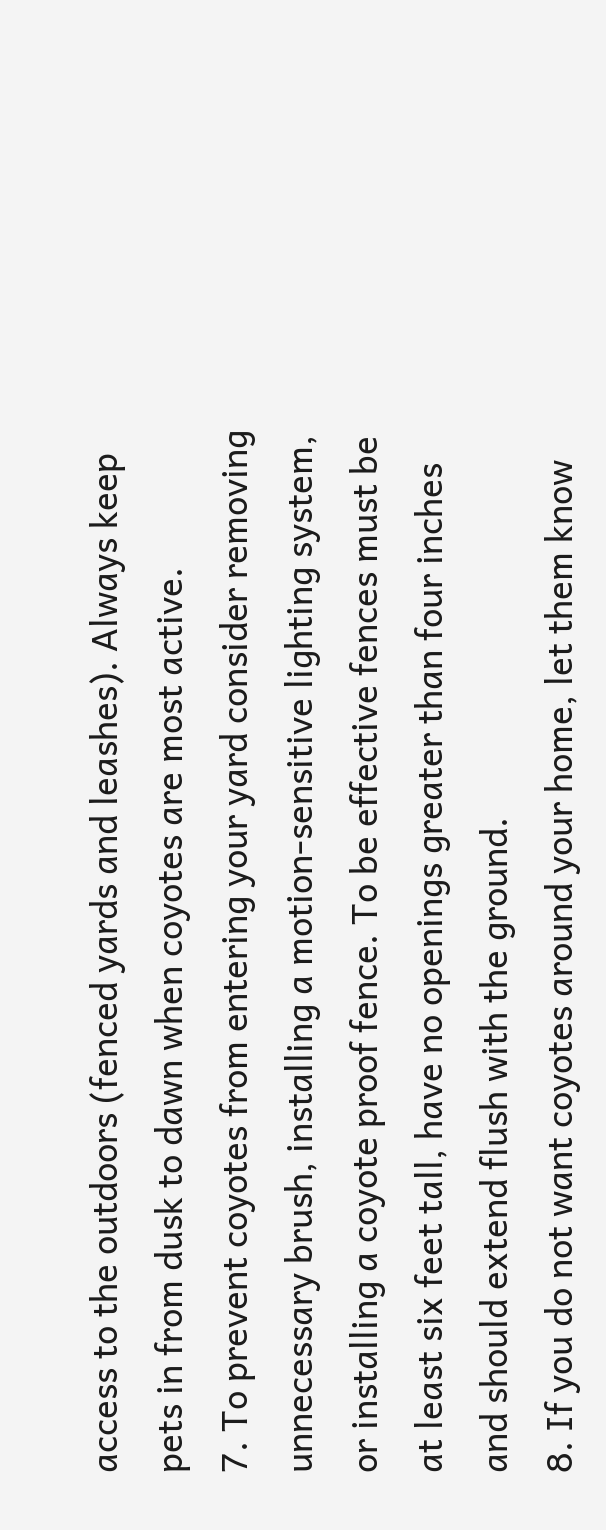access to the outdoors (fenced yards and leashes). Always keep pets in from dusk to dawn when coyotes are most active.
7. To prevent coyotes from entering your yard consider removing unnecessary brush, installing a motion-sensitive lighting system, or installing a coyote proof fence. To be effective fences must be at least six feet tall, have no openings greater than four inches and should extend flush with the ground.
8. If you do not want coyotes around your home, let them know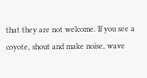that they are not welcome. If you see a coyote, shout and make noise, wave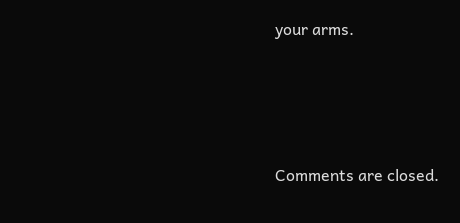your arms.




Comments are closed.